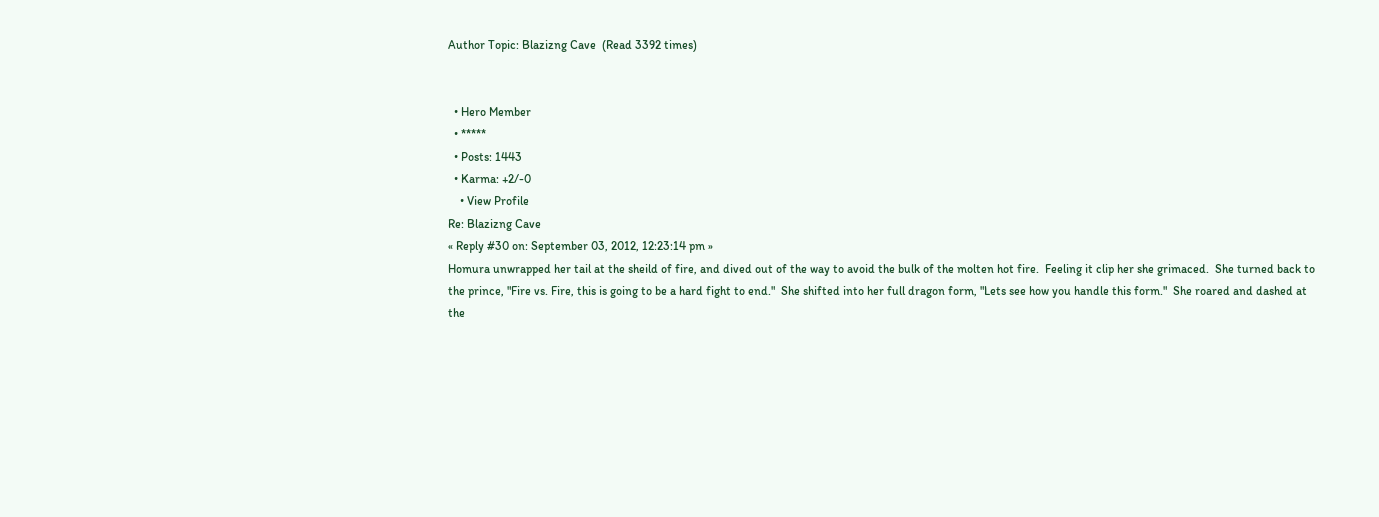Author Topic: Blazizng Cave  (Read 3392 times)


  • Hero Member
  • *****
  • Posts: 1443
  • Karma: +2/-0
    • View Profile
Re: Blazizng Cave
« Reply #30 on: September 03, 2012, 12:23:14 pm »
Homura unwrapped her tail at the sheild of fire, and dived out of the way to avoid the bulk of the molten hot fire.  Feeling it clip her she grimaced.  She turned back to the prince, "Fire vs. Fire, this is going to be a hard fight to end."  She shifted into her full dragon form, "Lets see how you handle this form."  She roared and dashed at the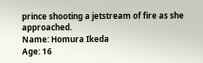prince shooting a jetstream of fire as she approached.
Name: Homura Ikeda
Age: 16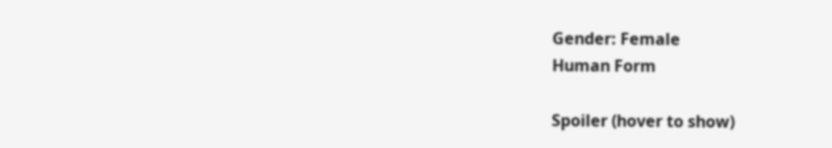Gender: Female
Human Form

Spoiler (hover to show)